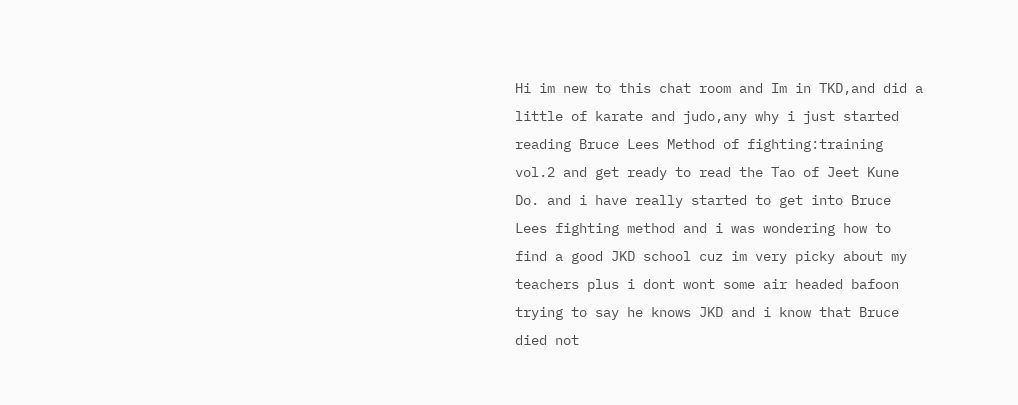Hi im new to this chat room and Im in TKD,and did a little of karate and judo,any why i just started reading Bruce Lees Method of fighting:training vol.2 and get ready to read the Tao of Jeet Kune Do. and i have really started to get into Bruce Lees fighting method and i was wondering how to find a good JKD school cuz im very picky about my teachers plus i dont wont some air headed bafoon trying to say he knows JKD and i know that Bruce died not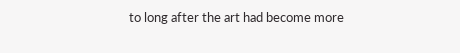to long after the art had become more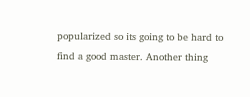popularized so its going to be hard to find a good master. Another thing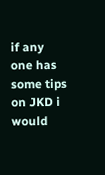if any one has some tips on JKD i would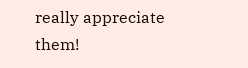really appreciate them!